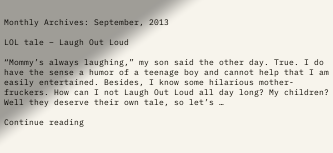Monthly Archives: September, 2013

LOL tale – Laugh Out Loud

“Mommy’s always laughing,” my son said the other day. True. I do have the sense a humor of a teenage boy and cannot help that I am easily entertained. Besides, I know some hilarious mother-fruckers. How can I not Laugh Out Loud all day long? My children? Well they deserve their own tale, so let’s …

Continue reading